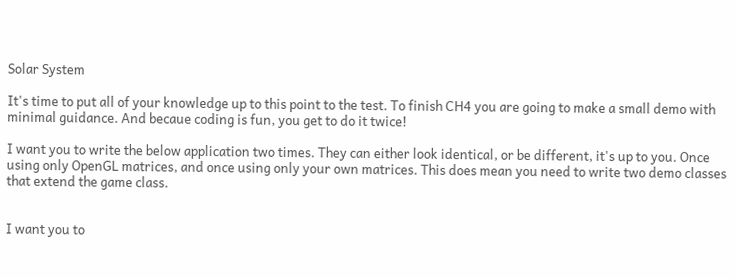Solar System

It's time to put all of your knowledge up to this point to the test. To finish CH4 you are going to make a small demo with minimal guidance. And becaue coding is fun, you get to do it twice!

I want you to write the below application two times. They can either look identical, or be different, it's up to you. Once using only OpenGL matrices, and once using only your own matrices. This does mean you need to write two demo classes that extend the game class.


I want you to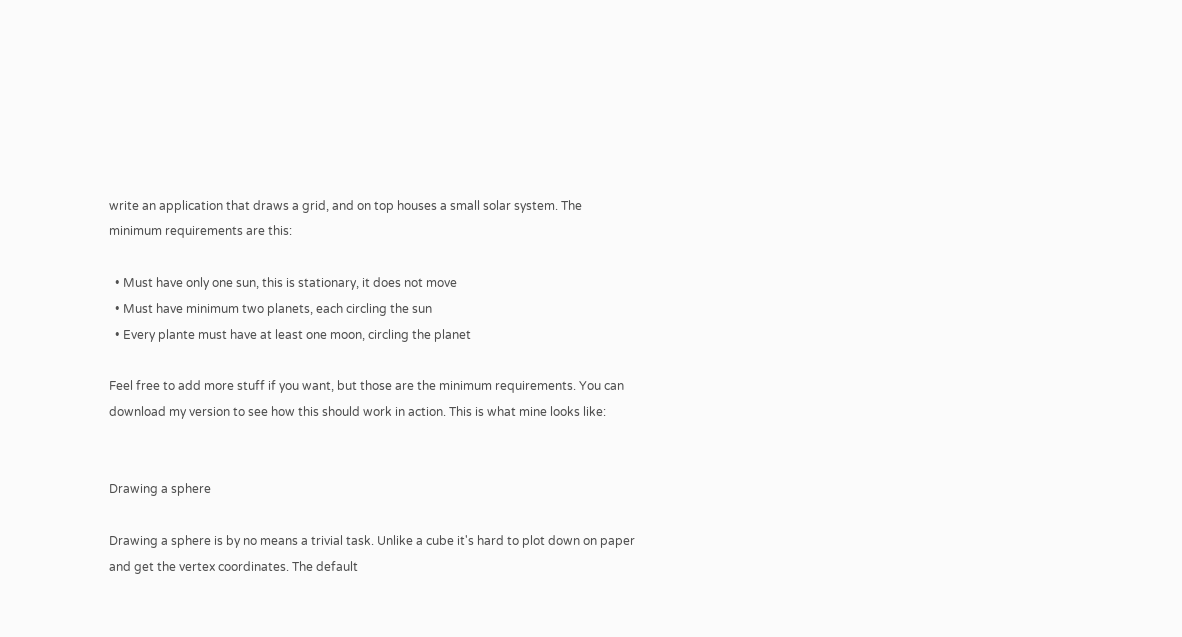write an application that draws a grid, and on top houses a small solar system. The minimum requirements are this:

  • Must have only one sun, this is stationary, it does not move
  • Must have minimum two planets, each circling the sun
  • Every plante must have at least one moon, circling the planet

Feel free to add more stuff if you want, but those are the minimum requirements. You can download my version to see how this should work in action. This is what mine looks like:


Drawing a sphere

Drawing a sphere is by no means a trivial task. Unlike a cube it's hard to plot down on paper and get the vertex coordinates. The default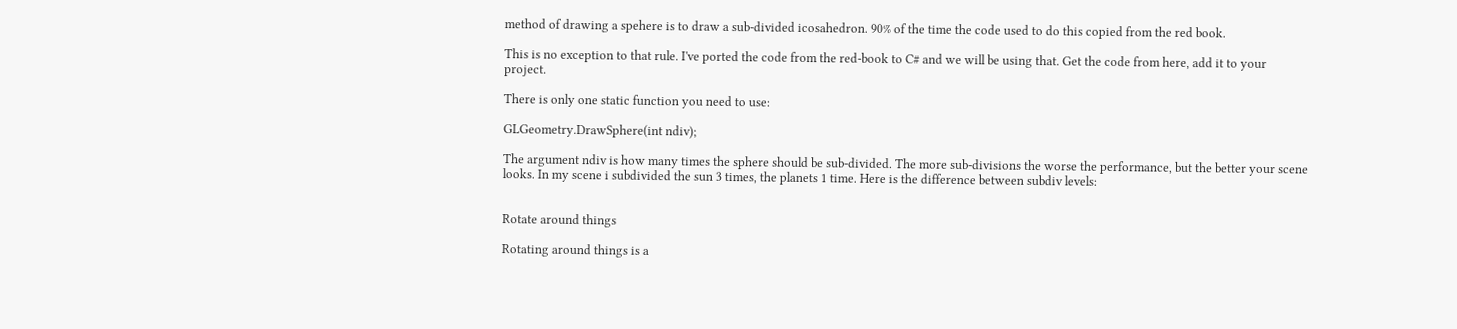method of drawing a spehere is to draw a sub-divided icosahedron. 90% of the time the code used to do this copied from the red book.

This is no exception to that rule. I've ported the code from the red-book to C# and we will be using that. Get the code from here, add it to your project.

There is only one static function you need to use:

GLGeometry.DrawSphere(int ndiv);

The argument ndiv is how many times the sphere should be sub-divided. The more sub-divisions the worse the performance, but the better your scene looks. In my scene i subdivided the sun 3 times, the planets 1 time. Here is the difference between subdiv levels:


Rotate around things

Rotating around things is a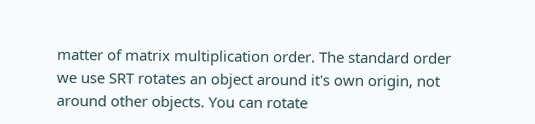matter of matrix multiplication order. The standard order we use SRT rotates an object around it's own origin, not around other objects. You can rotate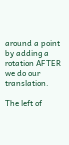around a point by adding a rotation AFTER we do our translation.

The left of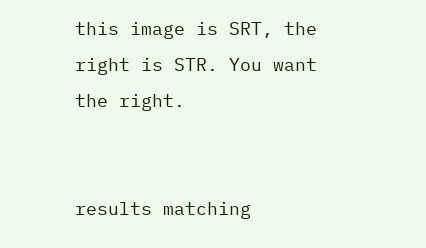this image is SRT, the right is STR. You want the right.


results matching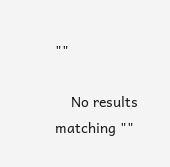""

    No results matching ""